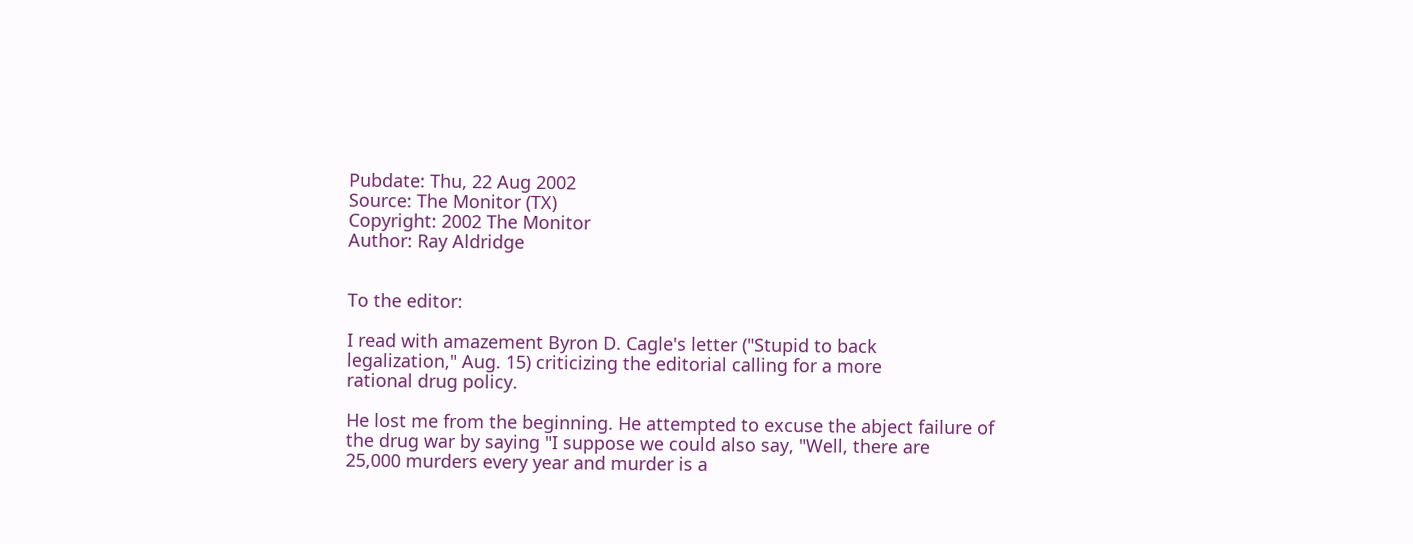Pubdate: Thu, 22 Aug 2002
Source: The Monitor (TX)
Copyright: 2002 The Monitor
Author: Ray Aldridge


To the editor:

I read with amazement Byron D. Cagle's letter ("Stupid to back
legalization," Aug. 15) criticizing the editorial calling for a more
rational drug policy.

He lost me from the beginning. He attempted to excuse the abject failure of
the drug war by saying "I suppose we could also say, "Well, there are
25,000 murders every year and murder is a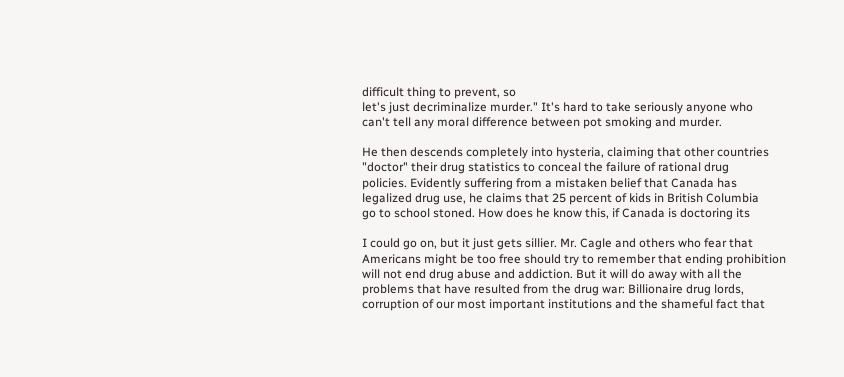difficult thing to prevent, so
let's just decriminalize murder." It's hard to take seriously anyone who
can't tell any moral difference between pot smoking and murder.

He then descends completely into hysteria, claiming that other countries
"doctor" their drug statistics to conceal the failure of rational drug
policies. Evidently suffering from a mistaken belief that Canada has
legalized drug use, he claims that 25 percent of kids in British Columbia
go to school stoned. How does he know this, if Canada is doctoring its

I could go on, but it just gets sillier. Mr. Cagle and others who fear that
Americans might be too free should try to remember that ending prohibition
will not end drug abuse and addiction. But it will do away with all the
problems that have resulted from the drug war: Billionaire drug lords,
corruption of our most important institutions and the shameful fact that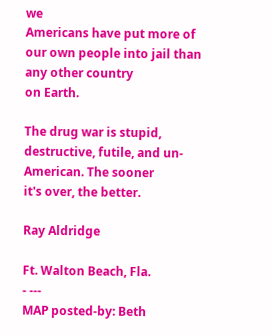we
Americans have put more of our own people into jail than any other country
on Earth.

The drug war is stupid, destructive, futile, and un-American. The sooner
it's over, the better.

Ray Aldridge

Ft. Walton Beach, Fla.
- ---
MAP posted-by: Beth